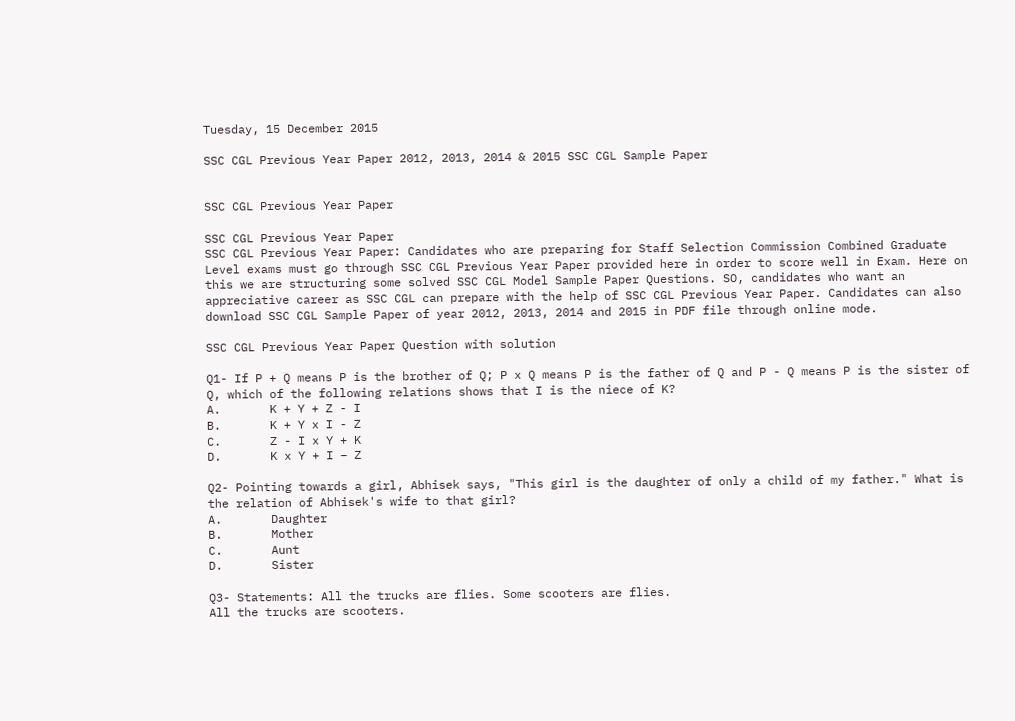Tuesday, 15 December 2015

SSC CGL Previous Year Paper 2012, 2013, 2014 & 2015 SSC CGL Sample Paper


SSC CGL Previous Year Paper

SSC CGL Previous Year Paper
SSC CGL Previous Year Paper: Candidates who are preparing for Staff Selection Commission Combined Graduate Level exams must go through SSC CGL Previous Year Paper provided here in order to score well in Exam. Here on this we are structuring some solved SSC CGL Model Sample Paper Questions. SO, candidates who want an appreciative career as SSC CGL can prepare with the help of SSC CGL Previous Year Paper. Candidates can also download SSC CGL Sample Paper of year 2012, 2013, 2014 and 2015 in PDF file through online mode.

SSC CGL Previous Year Paper Question with solution

Q1- If P + Q means P is the brother of Q; P x Q means P is the father of Q and P - Q means P is the sister of Q, which of the following relations shows that I is the niece of K?
A.       K + Y + Z - I
B.       K + Y x I - Z
C.       Z - I x Y + K
D.       K x Y + I – Z

Q2- Pointing towards a girl, Abhisek says, "This girl is the daughter of only a child of my father." What is the relation of Abhisek's wife to that girl?
A.       Daughter
B.       Mother
C.       Aunt
D.       Sister

Q3- Statements: All the trucks are flies. Some scooters are flies.
All the trucks are scooters.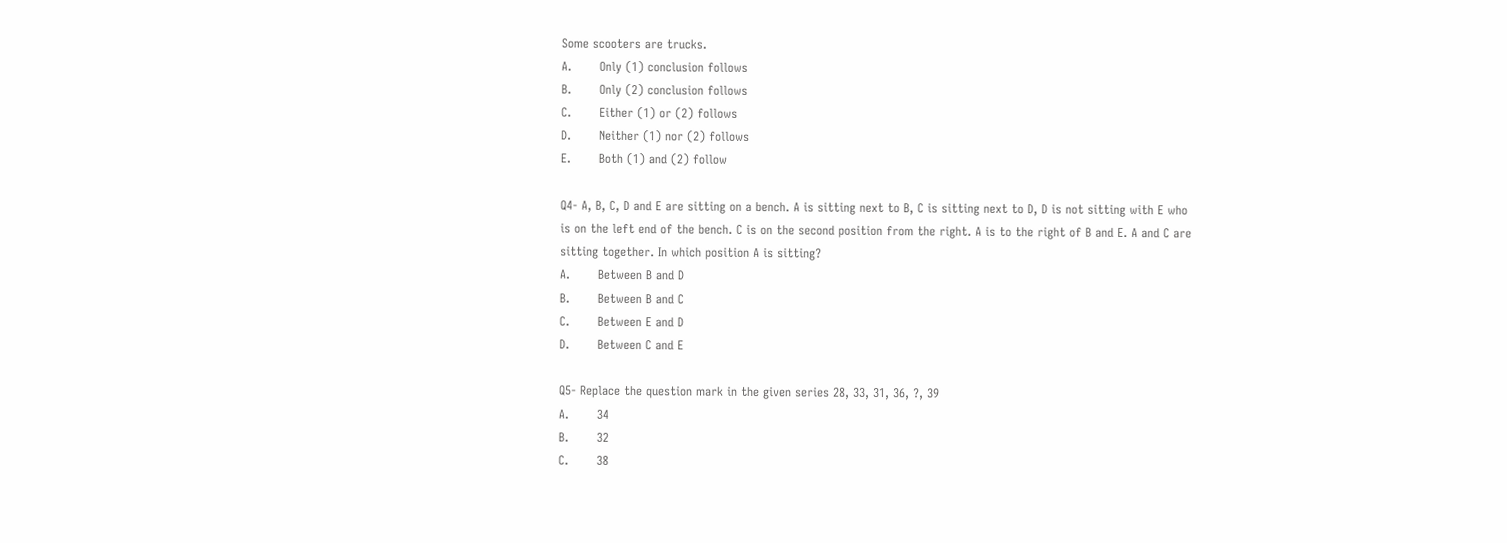Some scooters are trucks.
A.       Only (1) conclusion follows
B.       Only (2) conclusion follows
C.       Either (1) or (2) follows
D.       Neither (1) nor (2) follows
E.       Both (1) and (2) follow

Q4- A, B, C, D and E are sitting on a bench. A is sitting next to B, C is sitting next to D, D is not sitting with E who is on the left end of the bench. C is on the second position from the right. A is to the right of B and E. A and C are sitting together. In which position A is sitting?
A.       Between B and D
B.       Between B and C
C.       Between E and D
D.       Between C and E

Q5- Replace the question mark in the given series 28, 33, 31, 36, ?, 39
A.       34
B.       32
C.       38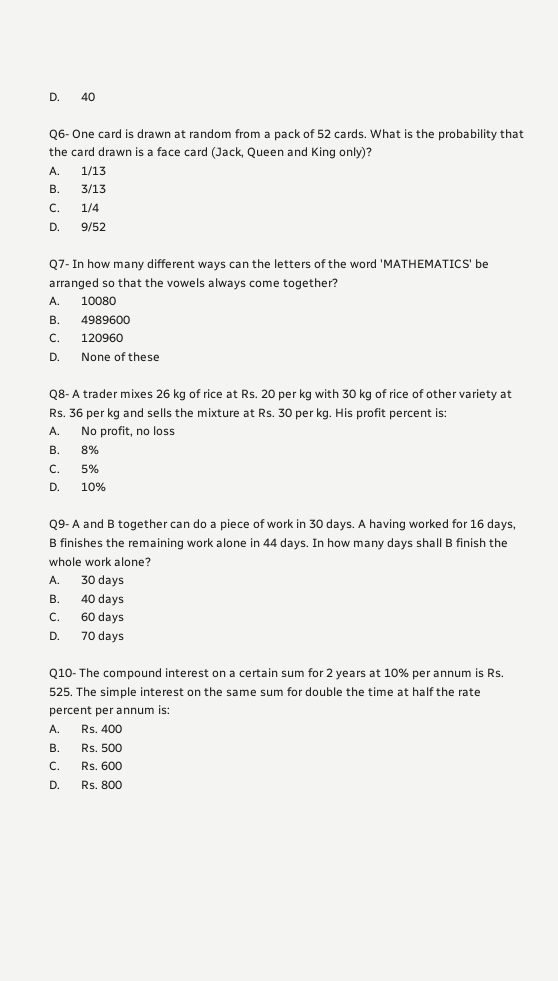D.       40

Q6- One card is drawn at random from a pack of 52 cards. What is the probability that the card drawn is a face card (Jack, Queen and King only)?
A.       1/13
B.       3/13
C.       1/4
D.       9/52

Q7- In how many different ways can the letters of the word 'MATHEMATICS' be arranged so that the vowels always come together?
A.       10080
B.       4989600
C.       120960
D.       None of these

Q8- A trader mixes 26 kg of rice at Rs. 20 per kg with 30 kg of rice of other variety at Rs. 36 per kg and sells the mixture at Rs. 30 per kg. His profit percent is:
A.       No profit, no loss
B.       8%
C.       5%
D.       10%

Q9- A and B together can do a piece of work in 30 days. A having worked for 16 days, B finishes the remaining work alone in 44 days. In how many days shall B finish the whole work alone?
A.       30 days
B.       40 days
C.       60 days
D.       70 days

Q10- The compound interest on a certain sum for 2 years at 10% per annum is Rs. 525. The simple interest on the same sum for double the time at half the rate percent per annum is:
A.       Rs. 400
B.       Rs. 500
C.       Rs. 600
D.       Rs. 800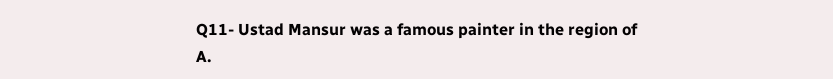Q11- Ustad Mansur was a famous painter in the region of
A.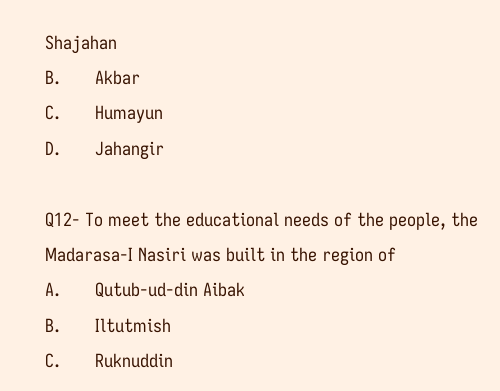Shajahan
B.       Akbar
C.       Humayun
D.       Jahangir

Q12- To meet the educational needs of the people, the Madarasa-I Nasiri was built in the region of
A.       Qutub-ud-din Aibak
B.       Iltutmish
C.       Ruknuddin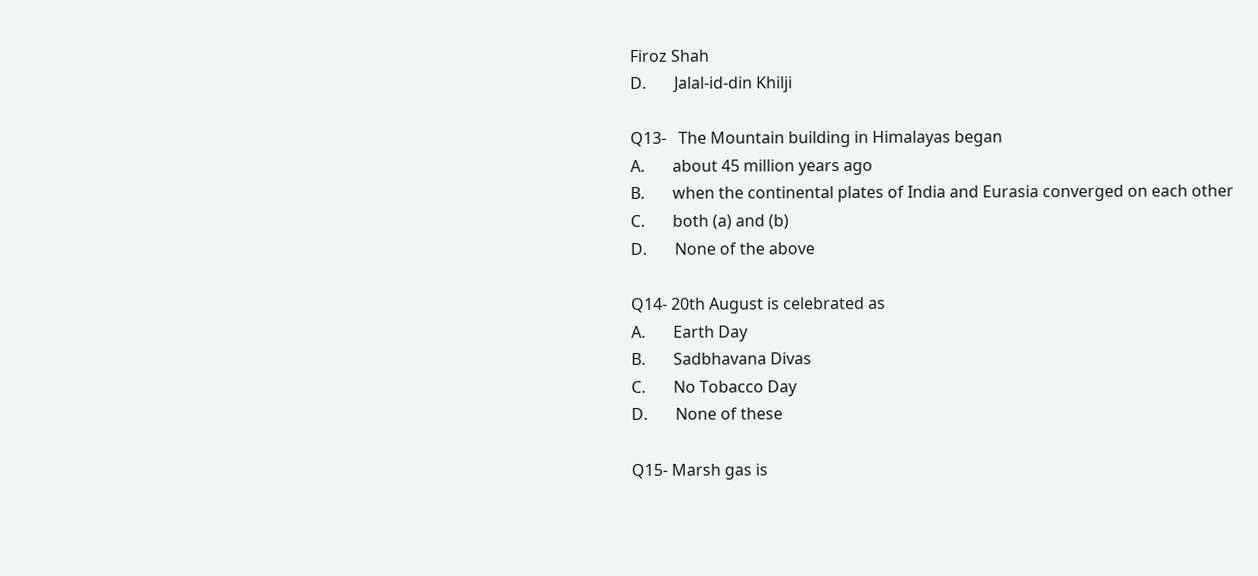Firoz Shah
D.       Jalal-id-din Khilji

Q13-   The Mountain building in Himalayas began
A.       about 45 million years ago
B.       when the continental plates of India and Eurasia converged on each other
C.       both (a) and (b)
D.       None of the above

Q14- 20th August is celebrated as
A.       Earth Day
B.       Sadbhavana Divas
C.       No Tobacco Day
D.       None of these

Q15- Marsh gas is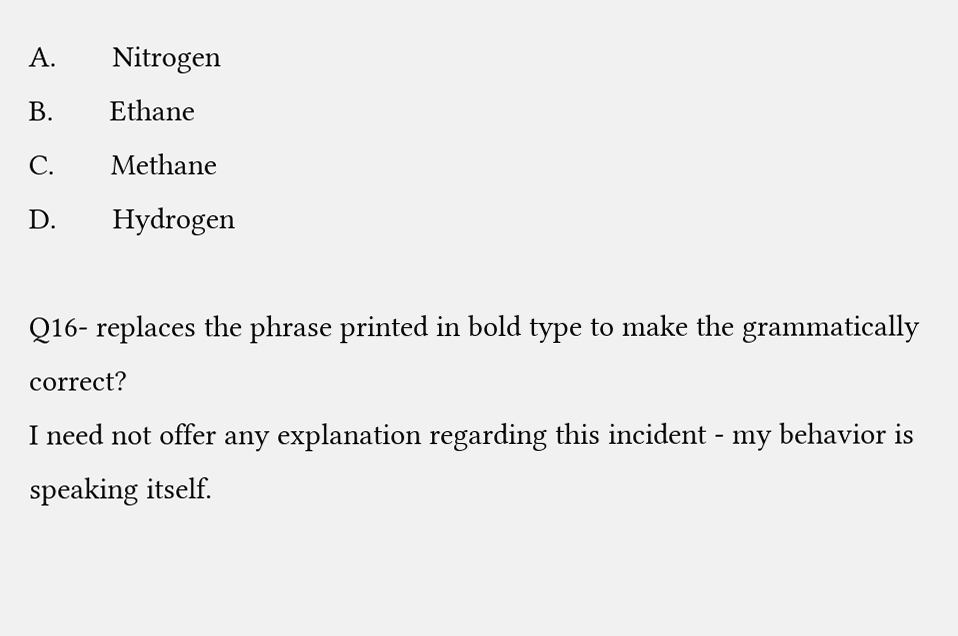A.       Nitrogen
B.       Ethane
C.       Methane
D.       Hydrogen

Q16- replaces the phrase printed in bold type to make the grammatically correct?
I need not offer any explanation regarding this incident - my behavior is speaking itself.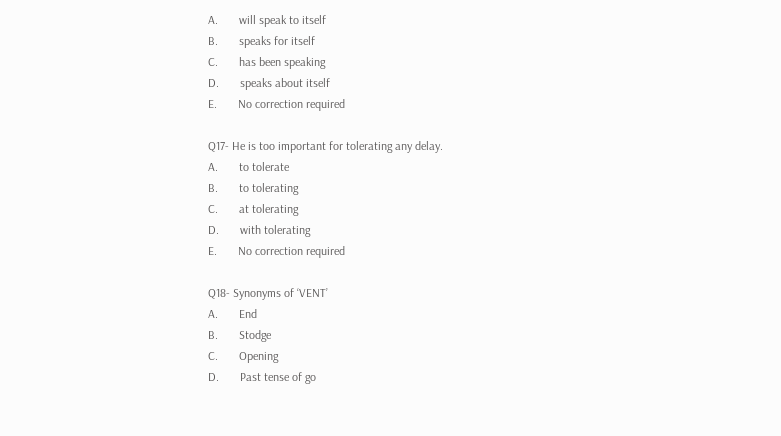A.       will speak to itself
B.       speaks for itself
C.       has been speaking
D.       speaks about itself
E.       No correction required

Q17- He is too important for tolerating any delay.
A.       to tolerate
B.       to tolerating
C.       at tolerating
D.       with tolerating
E.       No correction required

Q18- Synonyms of ‘VENT’
A.       End
B.       Stodge
C.       Opening
D.       Past tense of go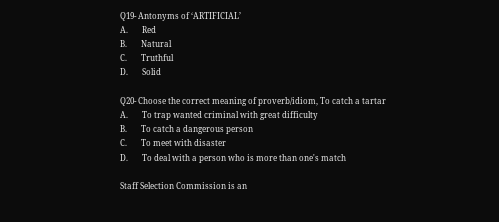Q19- Antonyms of ‘ARTIFICIAL’
A.       Red
B.       Natural
C.       Truthful
D.       Solid

Q20- Choose the correct meaning of proverb/idiom, To catch a tartar
A.       To trap wanted criminal with great difficulty
B.       To catch a dangerous person
C.       To meet with disaster
D.       To deal with a person who is more than one's match

Staff Selection Commission is an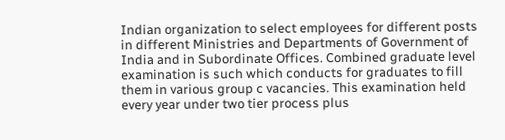Indian organization to select employees for different posts in different Ministries and Departments of Government of India and in Subordinate Offices. Combined graduate level examination is such which conducts for graduates to fill them in various group c vacancies. This examination held every year under two tier process plus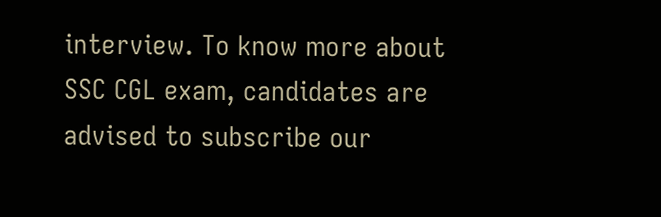interview. To know more about SSC CGL exam, candidates are advised to subscribe our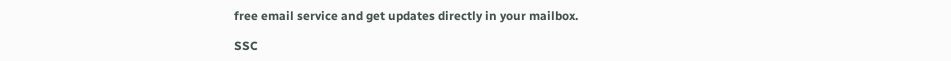free email service and get updates directly in your mailbox.

SSC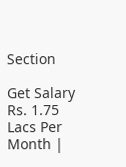Section

Get Salary Rs. 1.75 Lacs Per Month |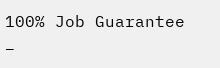100% Job Guarantee –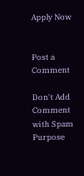Apply Now


Post a Comment

Don't Add Comment with Spam Purpose